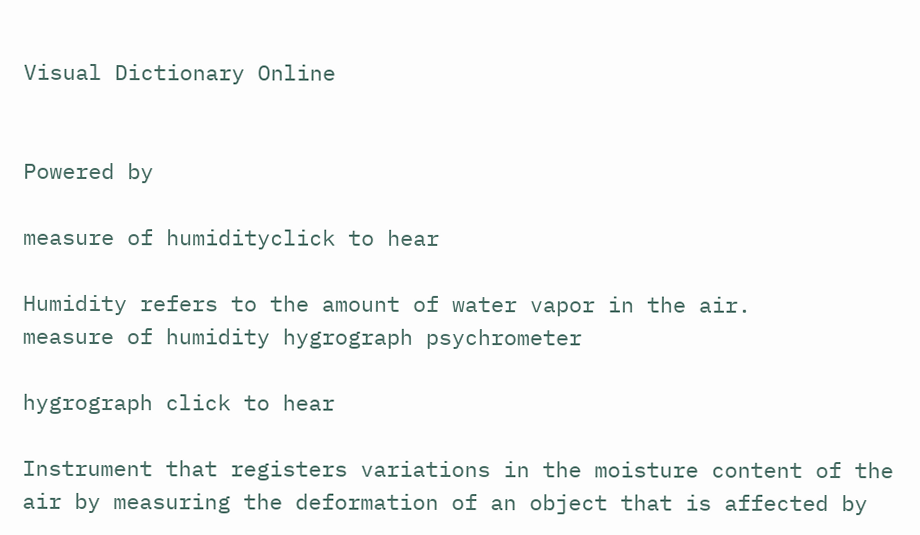Visual Dictionary Online


Powered by

measure of humidityclick to hear

Humidity refers to the amount of water vapor in the air.
measure of humidity hygrograph psychrometer

hygrograph click to hear

Instrument that registers variations in the moisture content of the air by measuring the deformation of an object that is affected by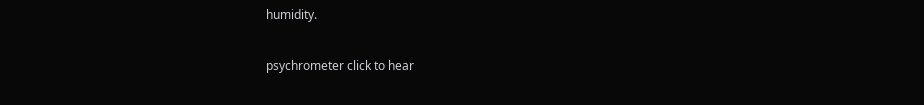humidity.

psychrometer click to hear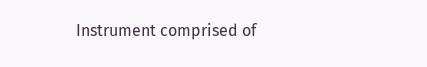Instrument comprised of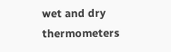wet and dry thermometers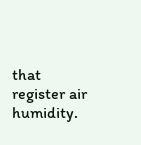that register air humidity.